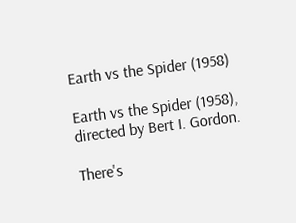Earth vs the Spider (1958)

Earth vs the Spider (1958), directed by Bert I. Gordon.

There's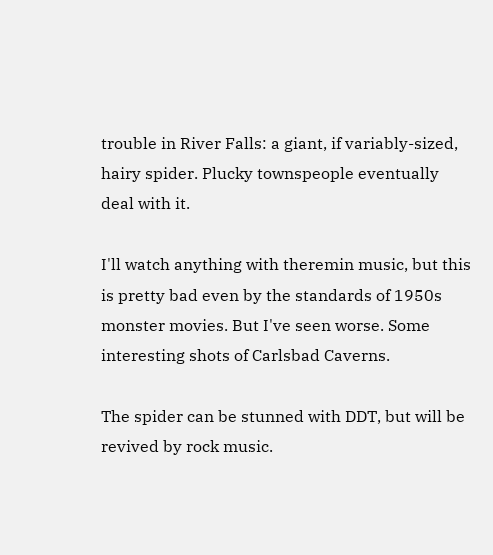trouble in River Falls: a giant, if variably-sized, hairy spider. Plucky townspeople eventually deal with it.

I'll watch anything with theremin music, but this is pretty bad even by the standards of 1950s monster movies. But I've seen worse. Some interesting shots of Carlsbad Caverns.

The spider can be stunned with DDT, but will be revived by rock music.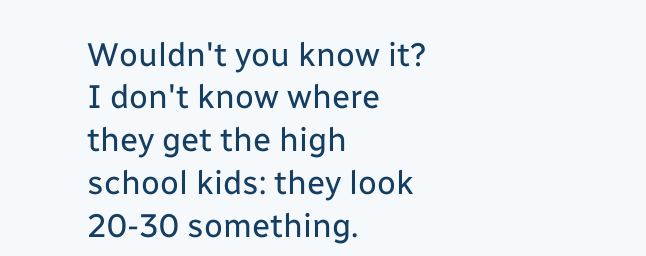Wouldn't you know it? I don't know where they get the high school kids: they look 20-30 something.